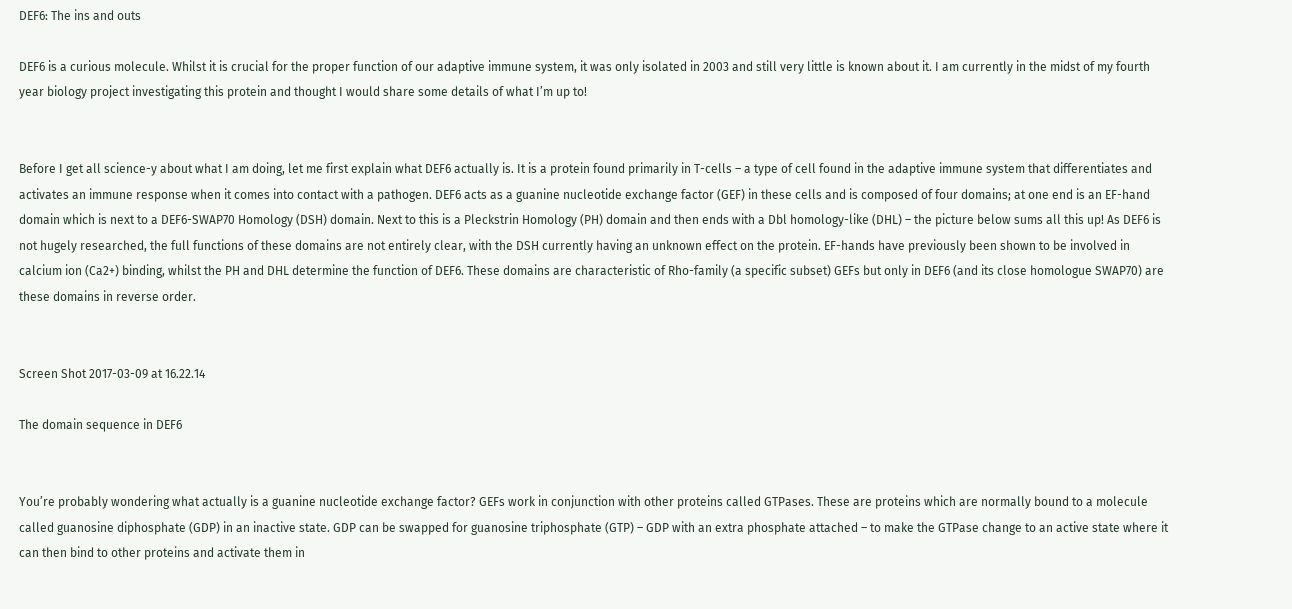DEF6: The ins and outs

DEF6 is a curious molecule. Whilst it is crucial for the proper function of our adaptive immune system, it was only isolated in 2003 and still very little is known about it. I am currently in the midst of my fourth year biology project investigating this protein and thought I would share some details of what I’m up to!


Before I get all science-y about what I am doing, let me first explain what DEF6 actually is. It is a protein found primarily in T-cells – a type of cell found in the adaptive immune system that differentiates and activates an immune response when it comes into contact with a pathogen. DEF6 acts as a guanine nucleotide exchange factor (GEF) in these cells and is composed of four domains; at one end is an EF-hand domain which is next to a DEF6-SWAP70 Homology (DSH) domain. Next to this is a Pleckstrin Homology (PH) domain and then ends with a Dbl homology-like (DHL) – the picture below sums all this up! As DEF6 is not hugely researched, the full functions of these domains are not entirely clear, with the DSH currently having an unknown effect on the protein. EF-hands have previously been shown to be involved in calcium ion (Ca2+) binding, whilst the PH and DHL determine the function of DEF6. These domains are characteristic of Rho-family (a specific subset) GEFs but only in DEF6 (and its close homologue SWAP70) are these domains in reverse order.


Screen Shot 2017-03-09 at 16.22.14

The domain sequence in DEF6


You’re probably wondering what actually is a guanine nucleotide exchange factor? GEFs work in conjunction with other proteins called GTPases. These are proteins which are normally bound to a molecule called guanosine diphosphate (GDP) in an inactive state. GDP can be swapped for guanosine triphosphate (GTP) – GDP with an extra phosphate attached – to make the GTPase change to an active state where it can then bind to other proteins and activate them in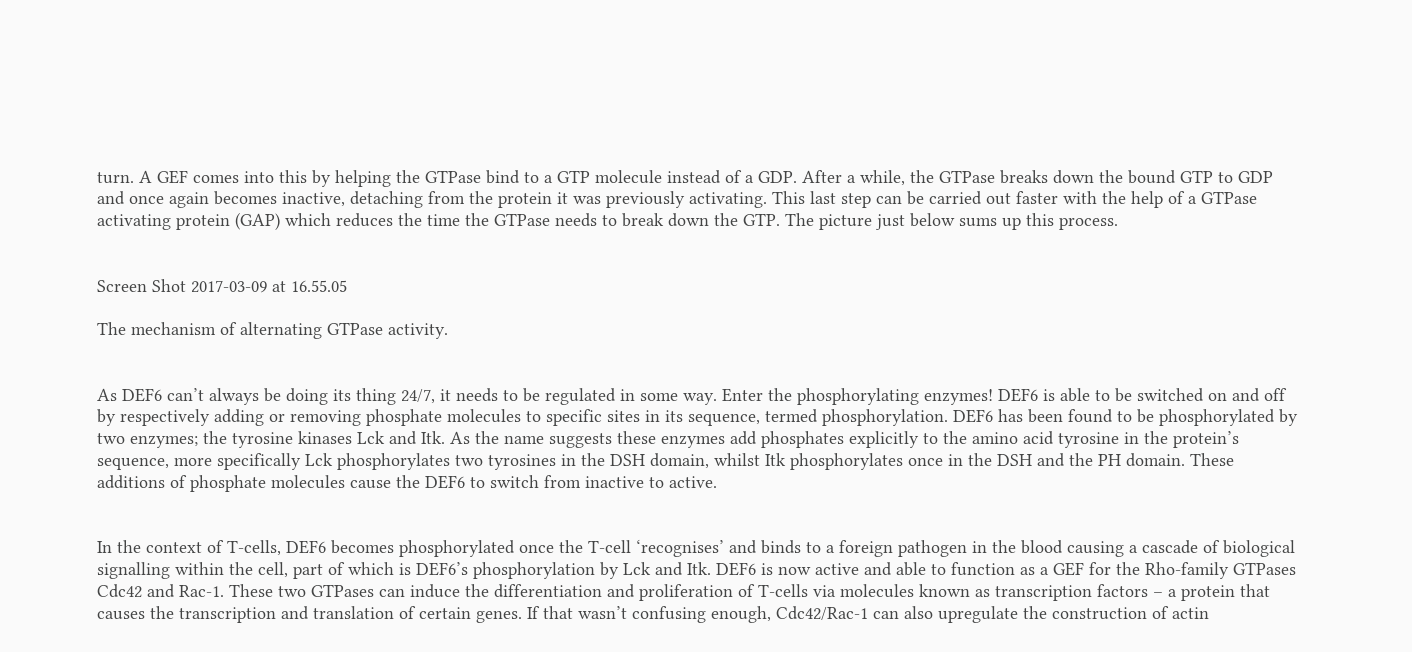turn. A GEF comes into this by helping the GTPase bind to a GTP molecule instead of a GDP. After a while, the GTPase breaks down the bound GTP to GDP and once again becomes inactive, detaching from the protein it was previously activating. This last step can be carried out faster with the help of a GTPase activating protein (GAP) which reduces the time the GTPase needs to break down the GTP. The picture just below sums up this process.


Screen Shot 2017-03-09 at 16.55.05

The mechanism of alternating GTPase activity.


As DEF6 can’t always be doing its thing 24/7, it needs to be regulated in some way. Enter the phosphorylating enzymes! DEF6 is able to be switched on and off by respectively adding or removing phosphate molecules to specific sites in its sequence, termed phosphorylation. DEF6 has been found to be phosphorylated by two enzymes; the tyrosine kinases Lck and Itk. As the name suggests these enzymes add phosphates explicitly to the amino acid tyrosine in the protein’s sequence, more specifically Lck phosphorylates two tyrosines in the DSH domain, whilst Itk phosphorylates once in the DSH and the PH domain. These additions of phosphate molecules cause the DEF6 to switch from inactive to active.


In the context of T-cells, DEF6 becomes phosphorylated once the T-cell ‘recognises’ and binds to a foreign pathogen in the blood causing a cascade of biological signalling within the cell, part of which is DEF6’s phosphorylation by Lck and Itk. DEF6 is now active and able to function as a GEF for the Rho-family GTPases Cdc42 and Rac-1. These two GTPases can induce the differentiation and proliferation of T-cells via molecules known as transcription factors – a protein that causes the transcription and translation of certain genes. If that wasn’t confusing enough, Cdc42/Rac-1 can also upregulate the construction of actin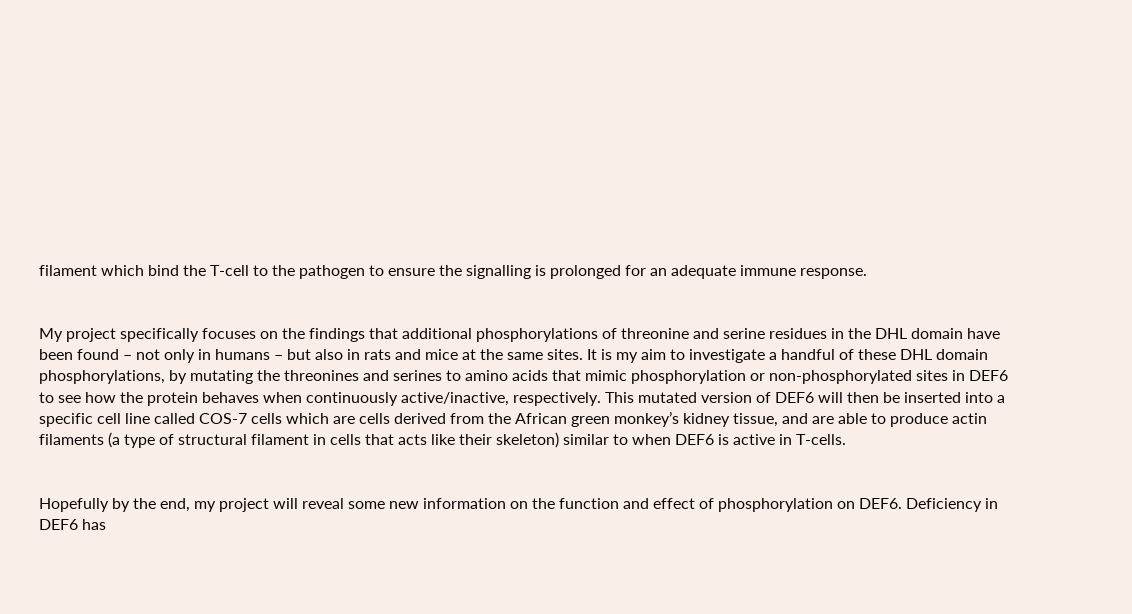filament which bind the T-cell to the pathogen to ensure the signalling is prolonged for an adequate immune response.


My project specifically focuses on the findings that additional phosphorylations of threonine and serine residues in the DHL domain have been found – not only in humans – but also in rats and mice at the same sites. It is my aim to investigate a handful of these DHL domain phosphorylations, by mutating the threonines and serines to amino acids that mimic phosphorylation or non-phosphorylated sites in DEF6 to see how the protein behaves when continuously active/inactive, respectively. This mutated version of DEF6 will then be inserted into a specific cell line called COS-7 cells which are cells derived from the African green monkey’s kidney tissue, and are able to produce actin filaments (a type of structural filament in cells that acts like their skeleton) similar to when DEF6 is active in T-cells.


Hopefully by the end, my project will reveal some new information on the function and effect of phosphorylation on DEF6. Deficiency in DEF6 has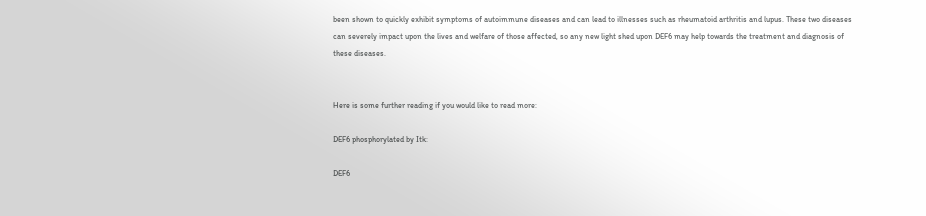been shown to quickly exhibit symptoms of autoimmune diseases and can lead to illnesses such as rheumatoid arthritis and lupus. These two diseases can severely impact upon the lives and welfare of those affected, so any new light shed upon DEF6 may help towards the treatment and diagnosis of these diseases.


Here is some further reading if you would like to read more:

DEF6 phosphorylated by Itk:

DEF6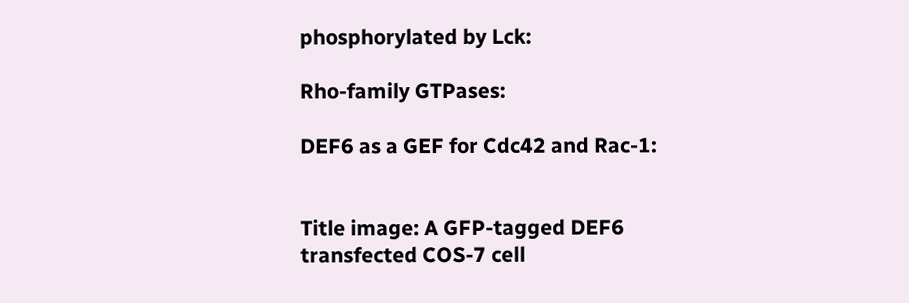phosphorylated by Lck:

Rho-family GTPases:

DEF6 as a GEF for Cdc42 and Rac-1:


Title image: A GFP-tagged DEF6 transfected COS-7 cell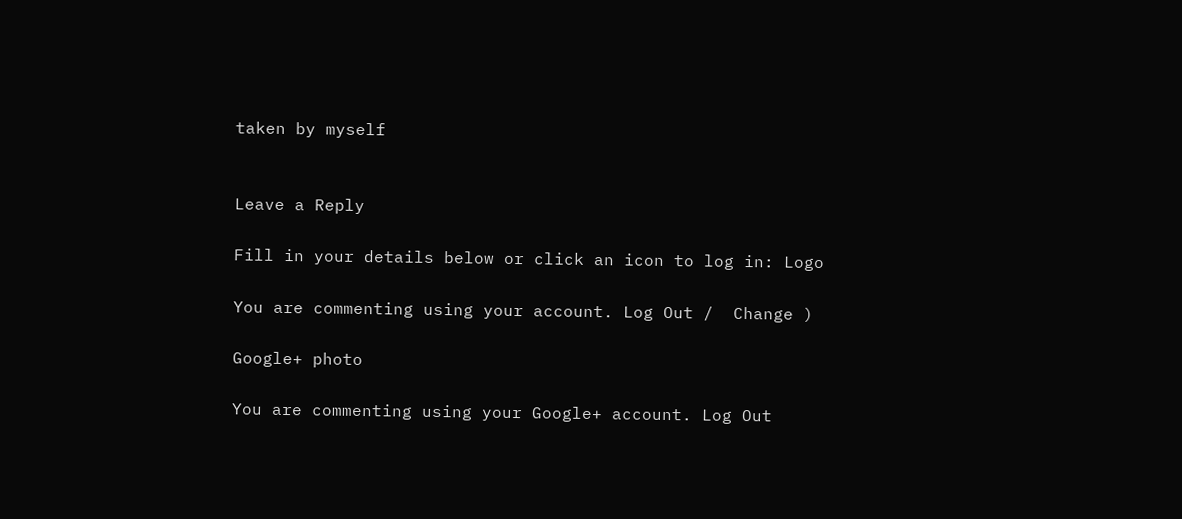taken by myself


Leave a Reply

Fill in your details below or click an icon to log in: Logo

You are commenting using your account. Log Out /  Change )

Google+ photo

You are commenting using your Google+ account. Log Out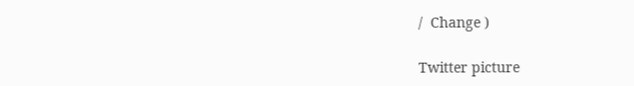/  Change )

Twitter picture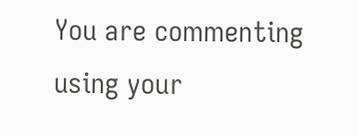You are commenting using your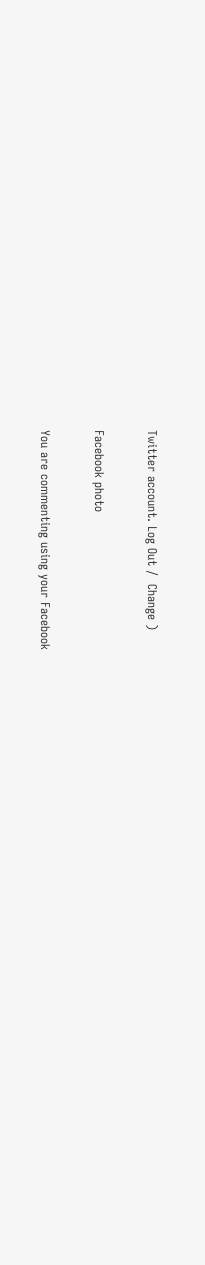Twitter account. Log Out /  Change )

Facebook photo

You are commenting using your Facebook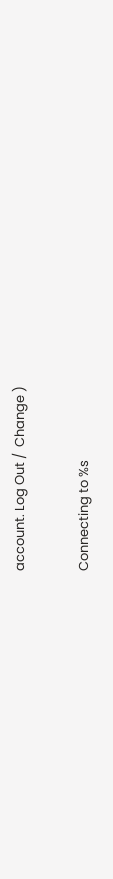account. Log Out /  Change )


Connecting to %s